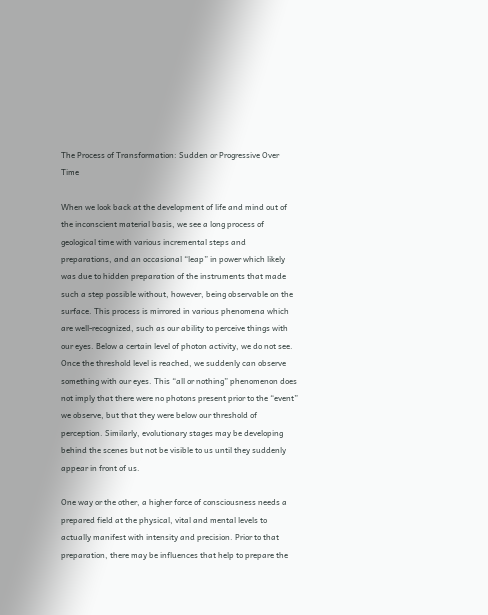The Process of Transformation: Sudden or Progressive Over Time

When we look back at the development of life and mind out of the inconscient material basis, we see a long process of geological time with various incremental steps and preparations, and an occasional “leap” in power which likely was due to hidden preparation of the instruments that made such a step possible without, however, being observable on the surface. This process is mirrored in various phenomena which are well-recognized, such as our ability to perceive things with our eyes. Below a certain level of photon activity, we do not see. Once the threshold level is reached, we suddenly can observe something with our eyes. This “all or nothing” phenomenon does not imply that there were no photons present prior to the “event” we observe, but that they were below our threshold of perception. Similarly, evolutionary stages may be developing behind the scenes but not be visible to us until they suddenly appear in front of us.

One way or the other, a higher force of consciousness needs a prepared field at the physical, vital and mental levels to actually manifest with intensity and precision. Prior to that preparation, there may be influences that help to prepare the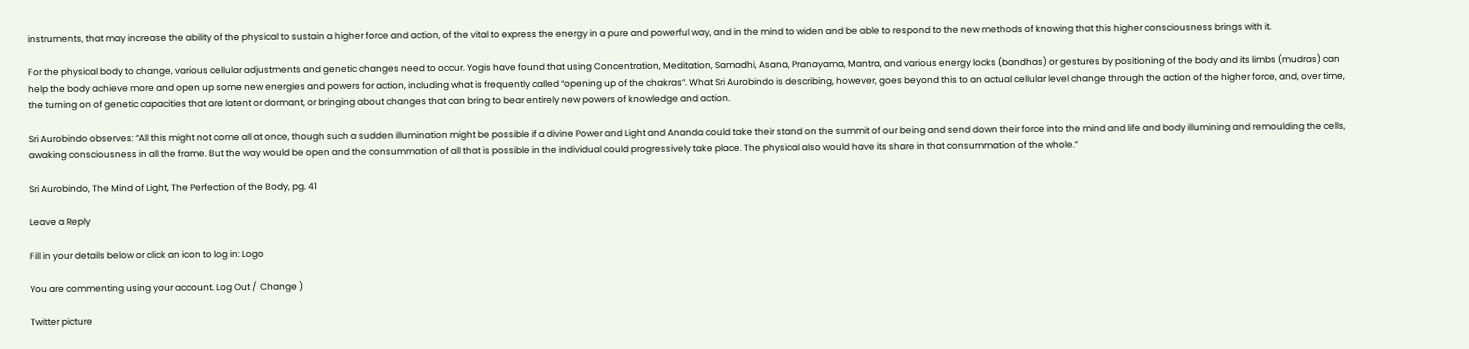instruments, that may increase the ability of the physical to sustain a higher force and action, of the vital to express the energy in a pure and powerful way, and in the mind to widen and be able to respond to the new methods of knowing that this higher consciousness brings with it.

For the physical body to change, various cellular adjustments and genetic changes need to occur. Yogis have found that using Concentration, Meditation, Samadhi, Asana, Pranayama, Mantra, and various energy locks (bandhas) or gestures by positioning of the body and its limbs (mudras) can help the body achieve more and open up some new energies and powers for action, including what is frequently called “opening up of the chakras”. What Sri Aurobindo is describing, however, goes beyond this to an actual cellular level change through the action of the higher force, and, over time, the turning on of genetic capacities that are latent or dormant, or bringing about changes that can bring to bear entirely new powers of knowledge and action.

Sri Aurobindo observes: “All this might not come all at once, though such a sudden illumination might be possible if a divine Power and Light and Ananda could take their stand on the summit of our being and send down their force into the mind and life and body illumining and remoulding the cells, awaking consciousness in all the frame. But the way would be open and the consummation of all that is possible in the individual could progressively take place. The physical also would have its share in that consummation of the whole.”

Sri Aurobindo, The Mind of Light, The Perfection of the Body, pg. 41

Leave a Reply

Fill in your details below or click an icon to log in: Logo

You are commenting using your account. Log Out /  Change )

Twitter picture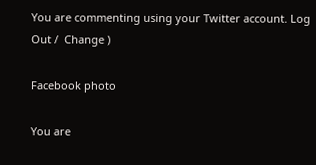You are commenting using your Twitter account. Log Out /  Change )

Facebook photo

You are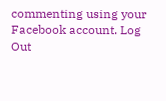commenting using your Facebook account. Log Out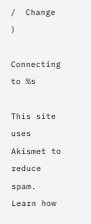/  Change )

Connecting to %s

This site uses Akismet to reduce spam. Learn how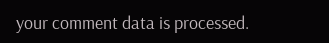your comment data is processed.